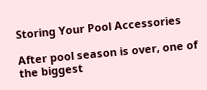Storing Your Pool Accessories

After pool season is over, one of the biggest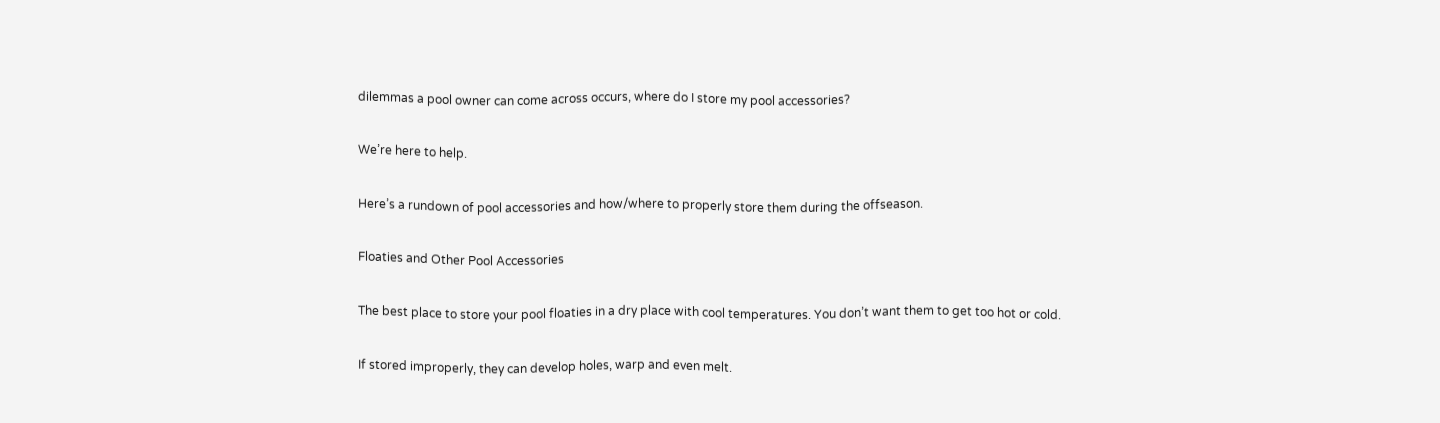dilemmas a pool owner can come across occurs, where do I store my pool accessories?

We’re here to help.

Here’s a rundown of pool accessories and how/where to properly store them during the offseason.

Floaties and Other Pool Accessories

The best place to store your pool floaties in a dry place with cool temperatures. You don’t want them to get too hot or cold.

If stored improperly, they can develop holes, warp and even melt.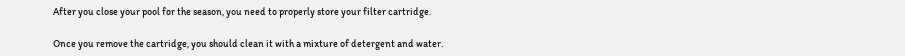After you close your pool for the season, you need to properly store your filter cartridge.

Once you remove the cartridge, you should clean it with a mixture of detergent and water.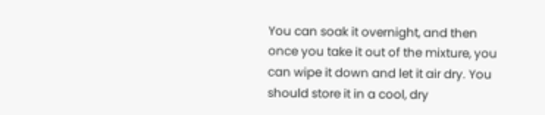You can soak it overnight, and then once you take it out of the mixture, you can wipe it down and let it air dry. You should store it in a cool, dry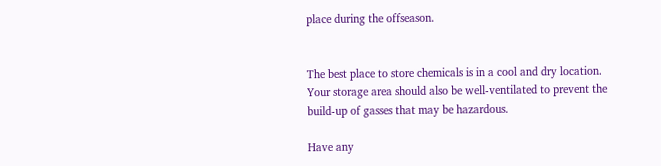place during the offseason.


The best place to store chemicals is in a cool and dry location. Your storage area should also be well-ventilated to prevent the build-up of gasses that may be hazardous.

Have any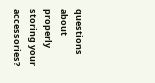questions about properly storing your accessories?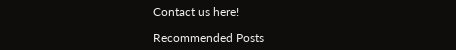Contact us here!

Recommended Posts